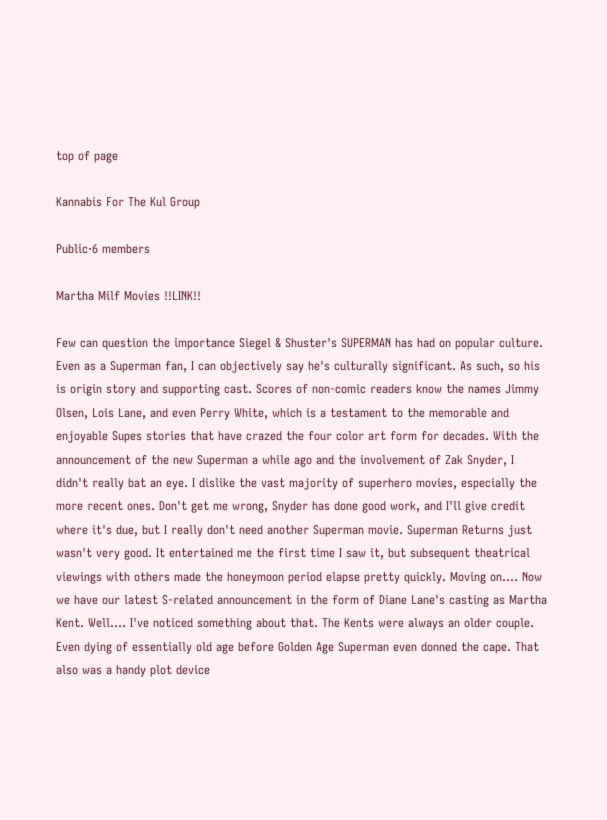top of page

Kannabis For The Kul Group

Public·6 members

Martha Milf Movies !!LINK!!

Few can question the importance Siegel & Shuster's SUPERMAN has had on popular culture. Even as a Superman fan, I can objectively say he's culturally significant. As such, so his is origin story and supporting cast. Scores of non-comic readers know the names Jimmy Olsen, Lois Lane, and even Perry White, which is a testament to the memorable and enjoyable Supes stories that have crazed the four color art form for decades. With the announcement of the new Superman a while ago and the involvement of Zak Snyder, I didn't really bat an eye. I dislike the vast majority of superhero movies, especially the more recent ones. Don't get me wrong, Snyder has done good work, and I'll give credit where it's due, but I really don't need another Superman movie. Superman Returns just wasn't very good. It entertained me the first time I saw it, but subsequent theatrical viewings with others made the honeymoon period elapse pretty quickly. Moving on.... Now we have our latest S-related announcement in the form of Diane Lane's casting as Martha Kent. Well.... I've noticed something about that. The Kents were always an older couple. Even dying of essentially old age before Golden Age Superman even donned the cape. That also was a handy plot device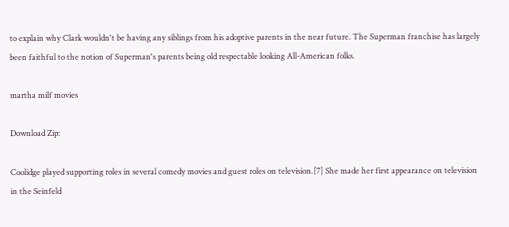to explain why Clark wouldn't be having any siblings from his adoptive parents in the near future. The Superman franchise has largely been faithful to the notion of Superman's parents being old respectable looking All-American folks.

martha milf movies

Download Zip:

Coolidge played supporting roles in several comedy movies and guest roles on television.[7] She made her first appearance on television in the Seinfeld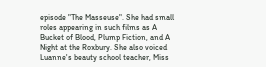episode "The Masseuse". She had small roles appearing in such films as A Bucket of Blood, Plump Fiction, and A Night at the Roxbury. She also voiced Luanne's beauty school teacher, Miss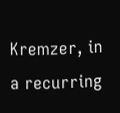Kremzer, in a recurring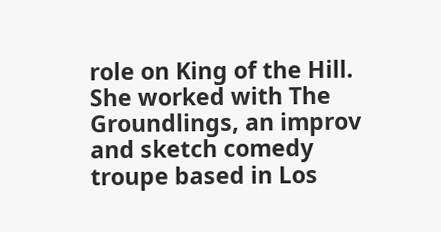role on King of the Hill. She worked with The Groundlings, an improv and sketch comedy troupe based in Los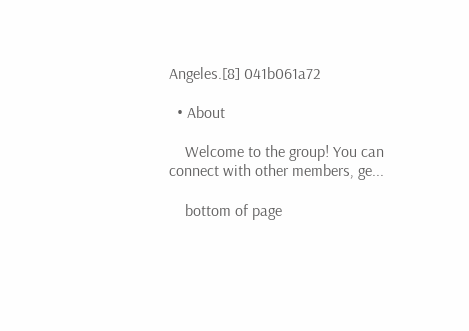Angeles.[8] 041b061a72

  • About

    Welcome to the group! You can connect with other members, ge...

    bottom of page